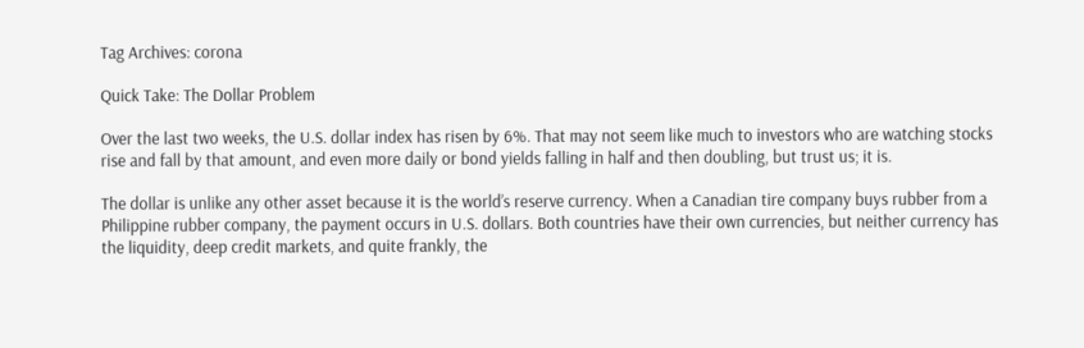Tag Archives: corona

Quick Take: The Dollar Problem

Over the last two weeks, the U.S. dollar index has risen by 6%. That may not seem like much to investors who are watching stocks rise and fall by that amount, and even more daily or bond yields falling in half and then doubling, but trust us; it is.

The dollar is unlike any other asset because it is the world’s reserve currency. When a Canadian tire company buys rubber from a Philippine rubber company, the payment occurs in U.S. dollars. Both countries have their own currencies, but neither currency has the liquidity, deep credit markets, and quite frankly, the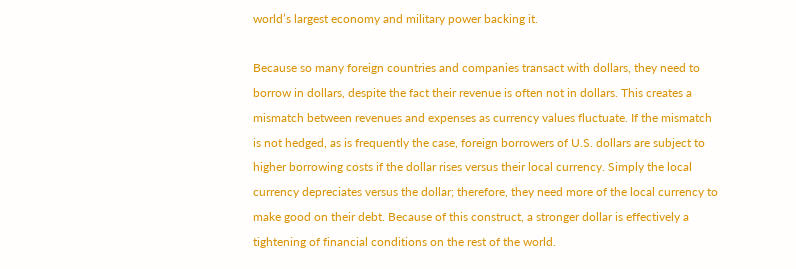world’s largest economy and military power backing it.

Because so many foreign countries and companies transact with dollars, they need to borrow in dollars, despite the fact their revenue is often not in dollars. This creates a mismatch between revenues and expenses as currency values fluctuate. If the mismatch is not hedged, as is frequently the case, foreign borrowers of U.S. dollars are subject to higher borrowing costs if the dollar rises versus their local currency. Simply the local currency depreciates versus the dollar; therefore, they need more of the local currency to make good on their debt. Because of this construct, a stronger dollar is effectively a tightening of financial conditions on the rest of the world.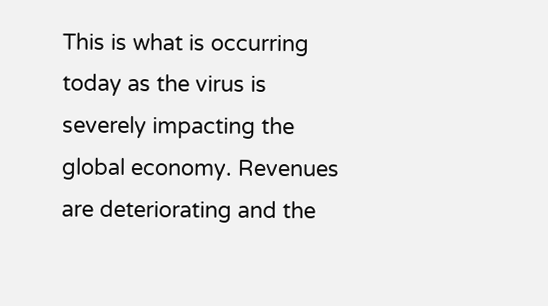This is what is occurring today as the virus is severely impacting the global economy. Revenues are deteriorating and the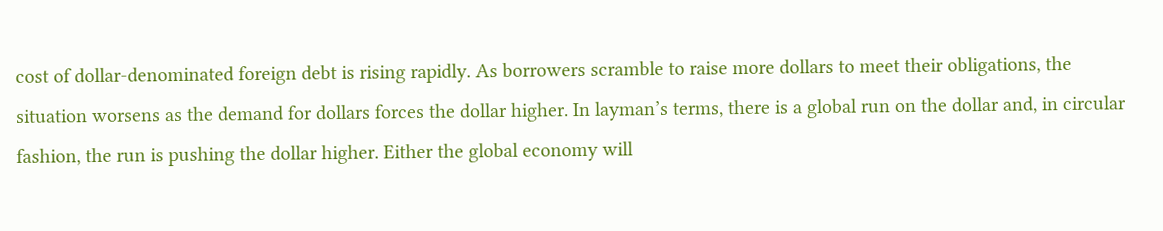cost of dollar-denominated foreign debt is rising rapidly. As borrowers scramble to raise more dollars to meet their obligations, the situation worsens as the demand for dollars forces the dollar higher. In layman’s terms, there is a global run on the dollar and, in circular fashion, the run is pushing the dollar higher. Either the global economy will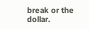break or the dollar.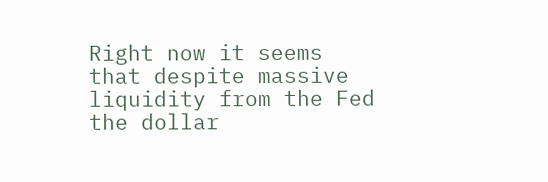Right now it seems that despite massive liquidity from the Fed the dollar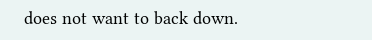does not want to back down.